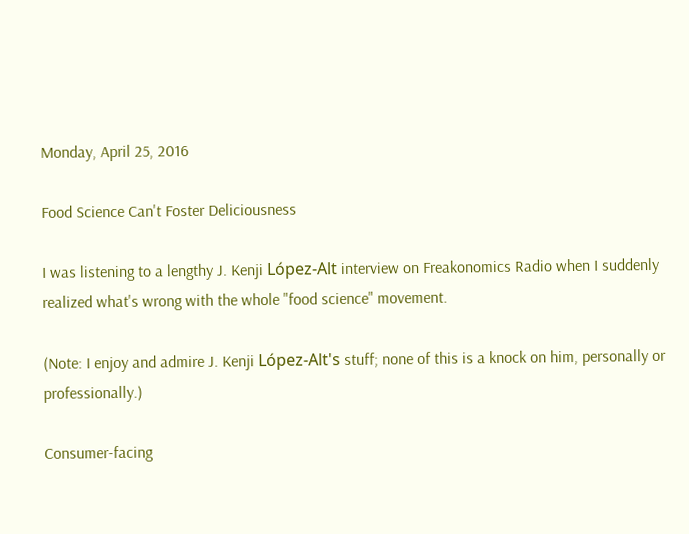Monday, April 25, 2016

Food Science Can't Foster Deliciousness

I was listening to a lengthy J. Kenji López-Alt interview on Freakonomics Radio when I suddenly realized what's wrong with the whole "food science" movement.

(Note: I enjoy and admire J. Kenji López-Alt's stuff; none of this is a knock on him, personally or professionally.)

Consumer-facing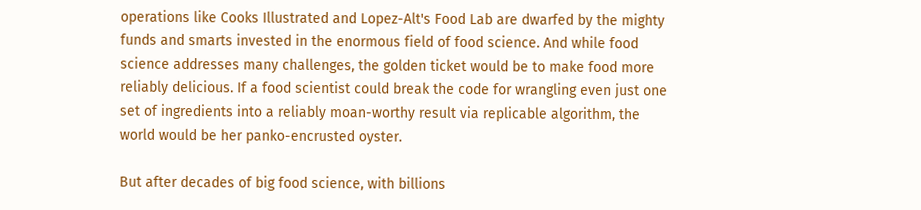operations like Cooks Illustrated and Lopez-Alt's Food Lab are dwarfed by the mighty funds and smarts invested in the enormous field of food science. And while food science addresses many challenges, the golden ticket would be to make food more reliably delicious. If a food scientist could break the code for wrangling even just one set of ingredients into a reliably moan-worthy result via replicable algorithm, the world would be her panko-encrusted oyster.

But after decades of big food science, with billions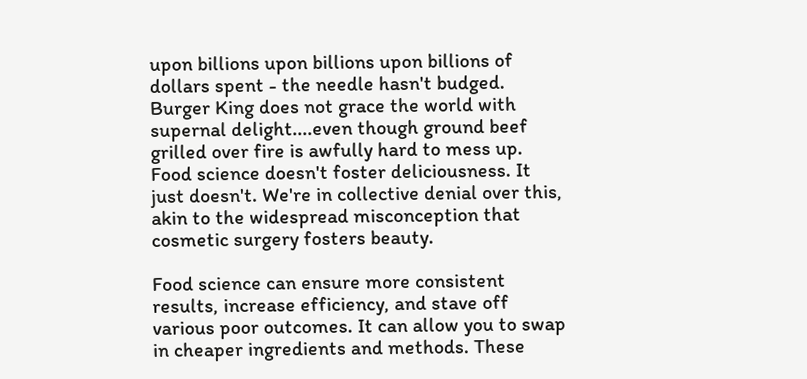upon billions upon billions upon billions of dollars spent - the needle hasn't budged. Burger King does not grace the world with supernal delight....even though ground beef grilled over fire is awfully hard to mess up. Food science doesn't foster deliciousness. It just doesn't. We're in collective denial over this, akin to the widespread misconception that cosmetic surgery fosters beauty.

Food science can ensure more consistent results, increase efficiency, and stave off various poor outcomes. It can allow you to swap in cheaper ingredients and methods. These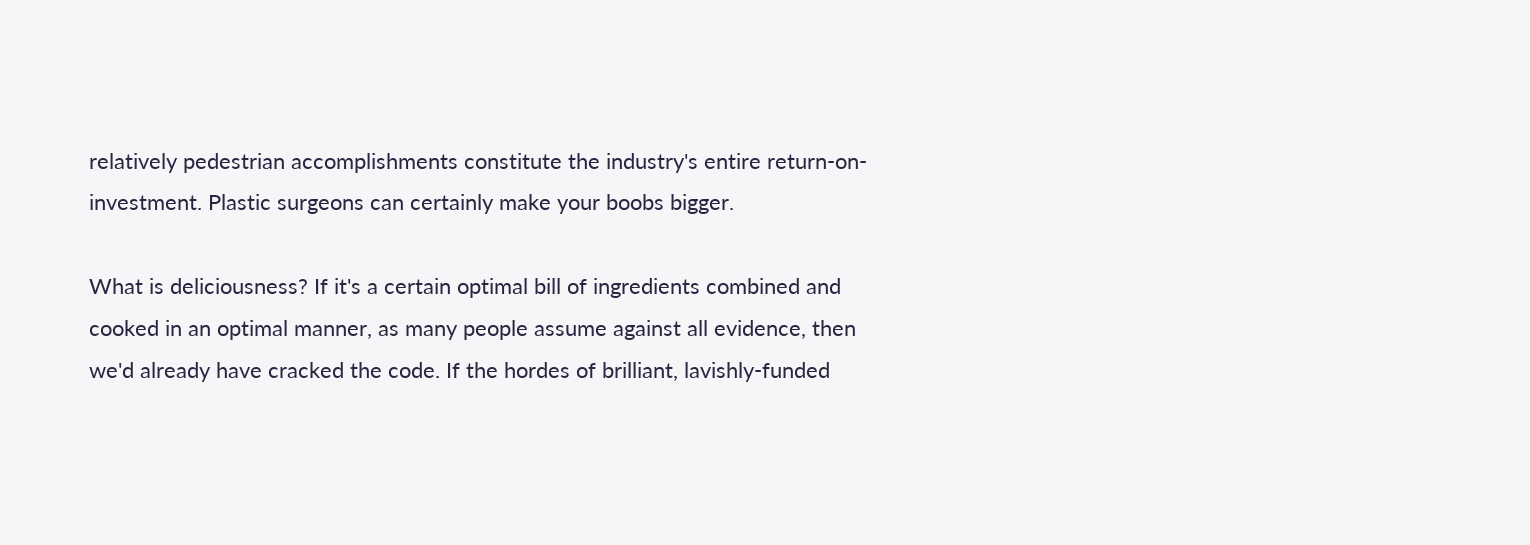relatively pedestrian accomplishments constitute the industry's entire return-on-investment. Plastic surgeons can certainly make your boobs bigger.

What is deliciousness? If it's a certain optimal bill of ingredients combined and cooked in an optimal manner, as many people assume against all evidence, then we'd already have cracked the code. If the hordes of brilliant, lavishly-funded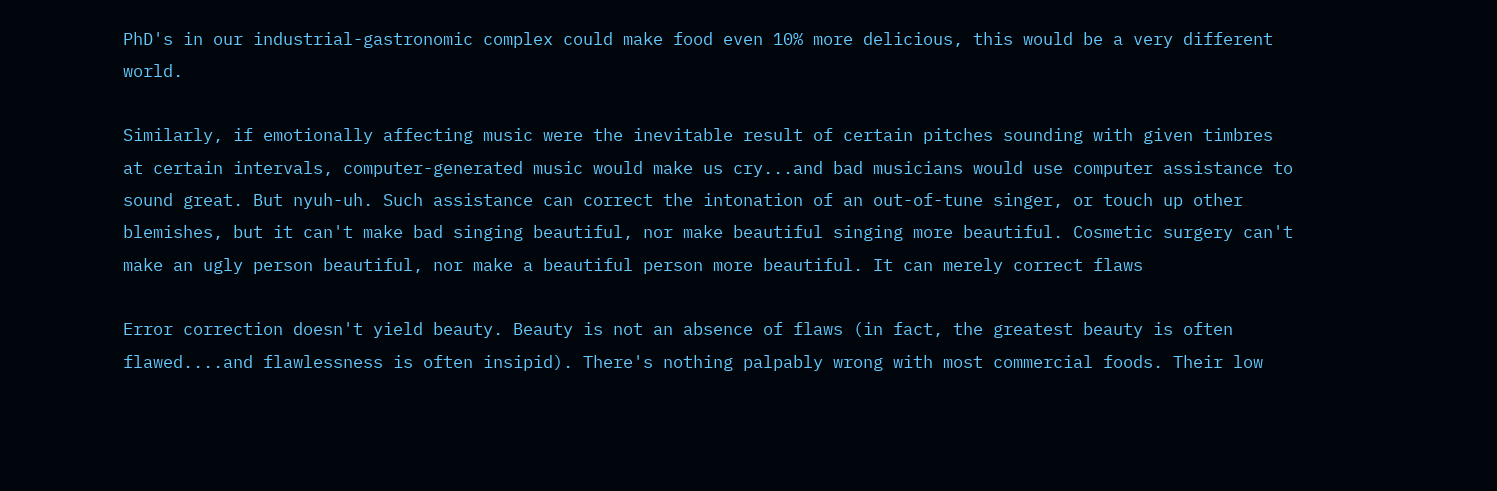PhD's in our industrial-gastronomic complex could make food even 10% more delicious, this would be a very different world.

Similarly, if emotionally affecting music were the inevitable result of certain pitches sounding with given timbres at certain intervals, computer-generated music would make us cry...and bad musicians would use computer assistance to sound great. But nyuh-uh. Such assistance can correct the intonation of an out-of-tune singer, or touch up other blemishes, but it can't make bad singing beautiful, nor make beautiful singing more beautiful. Cosmetic surgery can't make an ugly person beautiful, nor make a beautiful person more beautiful. It can merely correct flaws

Error correction doesn't yield beauty. Beauty is not an absence of flaws (in fact, the greatest beauty is often flawed....and flawlessness is often insipid). There's nothing palpably wrong with most commercial foods. Their low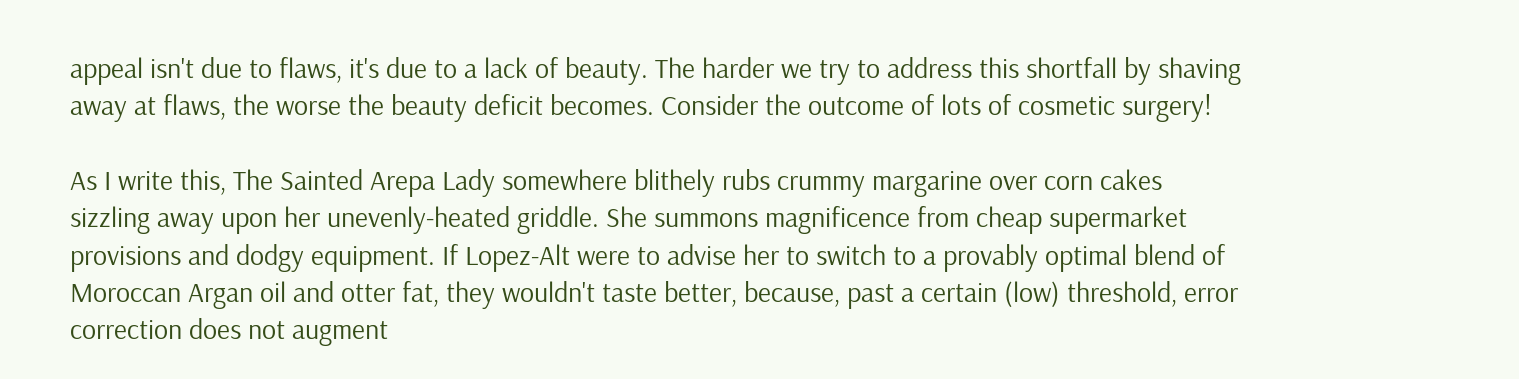appeal isn't due to flaws, it's due to a lack of beauty. The harder we try to address this shortfall by shaving away at flaws, the worse the beauty deficit becomes. Consider the outcome of lots of cosmetic surgery!

As I write this, The Sainted Arepa Lady somewhere blithely rubs crummy margarine over corn cakes sizzling away upon her unevenly-heated griddle. She summons magnificence from cheap supermarket provisions and dodgy equipment. If Lopez-Alt were to advise her to switch to a provably optimal blend of Moroccan Argan oil and otter fat, they wouldn't taste better, because, past a certain (low) threshold, error correction does not augment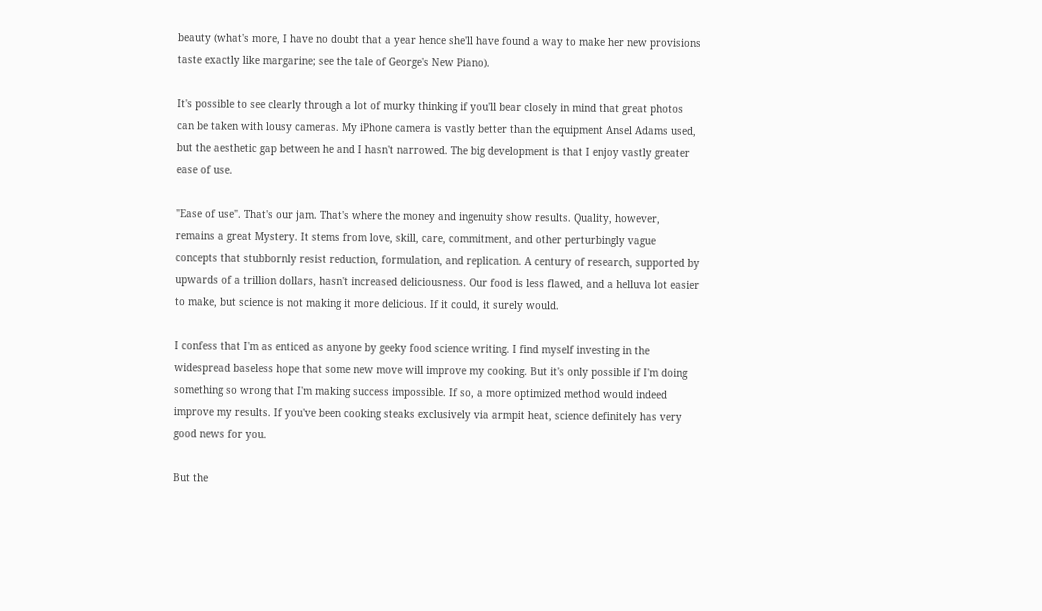beauty (what's more, I have no doubt that a year hence she'll have found a way to make her new provisions taste exactly like margarine; see the tale of George's New Piano).

It's possible to see clearly through a lot of murky thinking if you'll bear closely in mind that great photos can be taken with lousy cameras. My iPhone camera is vastly better than the equipment Ansel Adams used, but the aesthetic gap between he and I hasn't narrowed. The big development is that I enjoy vastly greater ease of use.

"Ease of use". That's our jam. That's where the money and ingenuity show results. Quality, however, remains a great Mystery. It stems from love, skill, care, commitment, and other perturbingly vague concepts that stubbornly resist reduction, formulation, and replication. A century of research, supported by upwards of a trillion dollars, hasn't increased deliciousness. Our food is less flawed, and a helluva lot easier to make, but science is not making it more delicious. If it could, it surely would.

I confess that I'm as enticed as anyone by geeky food science writing. I find myself investing in the widespread baseless hope that some new move will improve my cooking. But it's only possible if I'm doing something so wrong that I'm making success impossible. If so, a more optimized method would indeed improve my results. If you've been cooking steaks exclusively via armpit heat, science definitely has very good news for you.

But the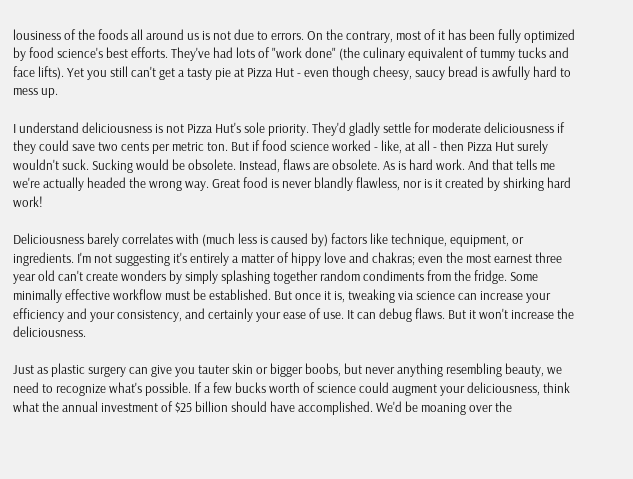lousiness of the foods all around us is not due to errors. On the contrary, most of it has been fully optimized by food science's best efforts. They've had lots of "work done" (the culinary equivalent of tummy tucks and face lifts). Yet you still can't get a tasty pie at Pizza Hut - even though cheesy, saucy bread is awfully hard to mess up.

I understand deliciousness is not Pizza Hut's sole priority. They'd gladly settle for moderate deliciousness if they could save two cents per metric ton. But if food science worked - like, at all - then Pizza Hut surely wouldn't suck. Sucking would be obsolete. Instead, flaws are obsolete. As is hard work. And that tells me we're actually headed the wrong way. Great food is never blandly flawless, nor is it created by shirking hard work!

Deliciousness barely correlates with (much less is caused by) factors like technique, equipment, or ingredients. I'm not suggesting it's entirely a matter of hippy love and chakras; even the most earnest three year old can't create wonders by simply splashing together random condiments from the fridge. Some minimally effective workflow must be established. But once it is, tweaking via science can increase your efficiency and your consistency, and certainly your ease of use. It can debug flaws. But it won't increase the deliciousness.

Just as plastic surgery can give you tauter skin or bigger boobs, but never anything resembling beauty, we need to recognize what's possible. If a few bucks worth of science could augment your deliciousness, think what the annual investment of $25 billion should have accomplished. We'd be moaning over the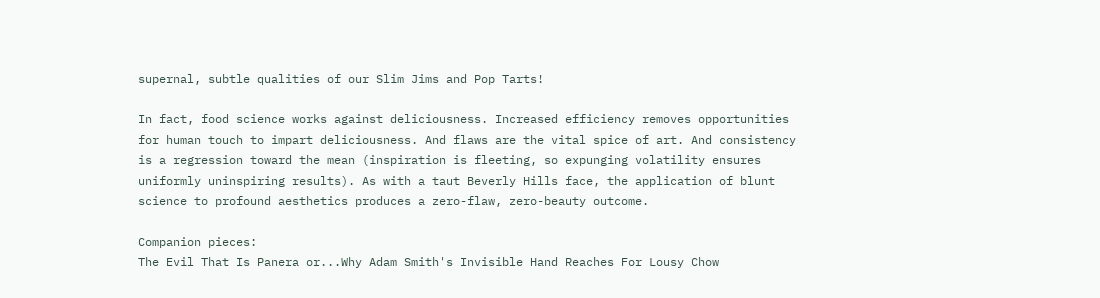supernal, subtle qualities of our Slim Jims and Pop Tarts!

In fact, food science works against deliciousness. Increased efficiency removes opportunities for human touch to impart deliciousness. And flaws are the vital spice of art. And consistency is a regression toward the mean (inspiration is fleeting, so expunging volatility ensures uniformly uninspiring results). As with a taut Beverly Hills face, the application of blunt science to profound aesthetics produces a zero-flaw, zero-beauty outcome.

Companion pieces:
The Evil That Is Panera or...Why Adam Smith's Invisible Hand Reaches For Lousy Chow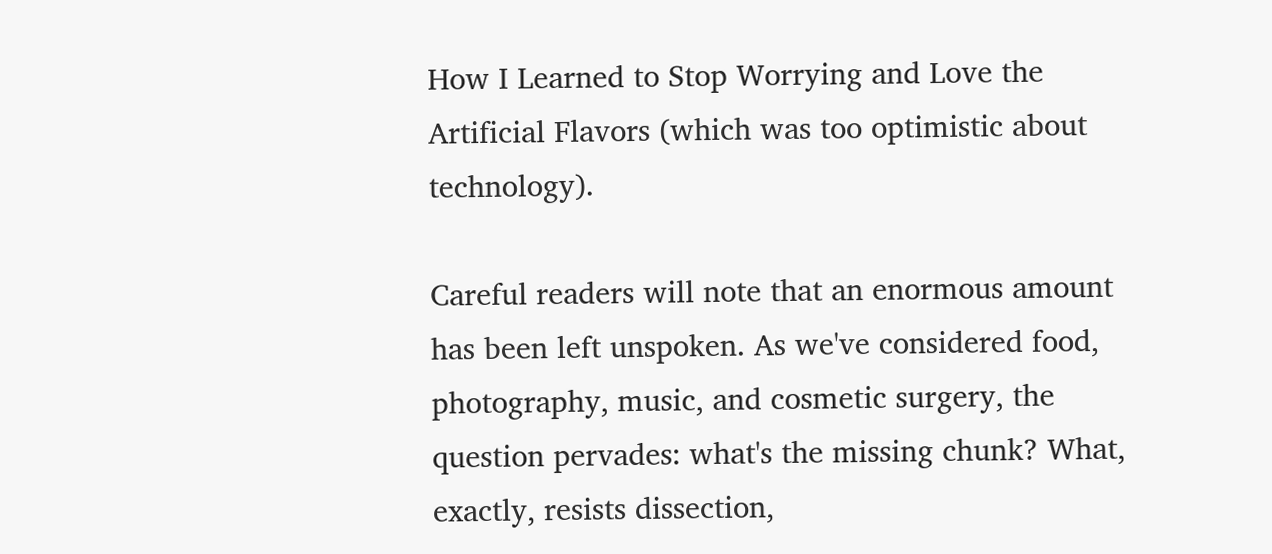How I Learned to Stop Worrying and Love the Artificial Flavors (which was too optimistic about technology).

Careful readers will note that an enormous amount has been left unspoken. As we've considered food, photography, music, and cosmetic surgery, the question pervades: what's the missing chunk? What, exactly, resists dissection,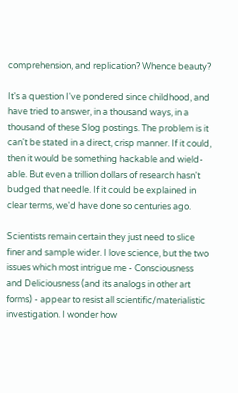comprehension, and replication? Whence beauty?

It's a question I've pondered since childhood, and have tried to answer, in a thousand ways, in a thousand of these Slog postings. The problem is it can't be stated in a direct, crisp manner. If it could, then it would be something hackable and wield-able. But even a trillion dollars of research hasn't budged that needle. If it could be explained in clear terms, we'd have done so centuries ago.

Scientists remain certain they just need to slice finer and sample wider. I love science, but the two issues which most intrigue me - Consciousness and Deliciousness (and its analogs in other art forms) - appear to resist all scientific/materialistic investigation. I wonder how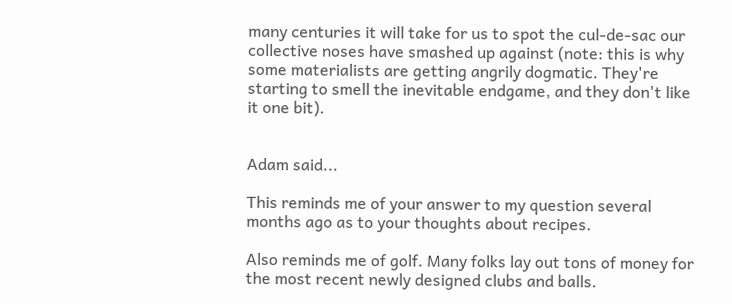many centuries it will take for us to spot the cul-de-sac our collective noses have smashed up against (note: this is why some materialists are getting angrily dogmatic. They're starting to smell the inevitable endgame, and they don't like it one bit).


Adam said...

This reminds me of your answer to my question several months ago as to your thoughts about recipes.

Also reminds me of golf. Many folks lay out tons of money for the most recent newly designed clubs and balls.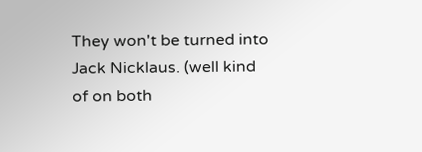They won't be turned into Jack Nicklaus. (well kind of on both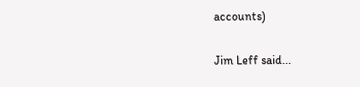accounts)

Jim Leff said...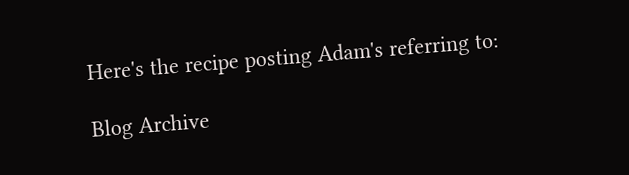Here's the recipe posting Adam's referring to:

Blog Archive